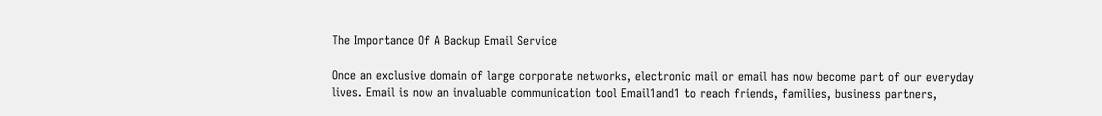The Importance Of A Backup Email Service

Once an exclusive domain of large corporate networks, electronic mail or email has now become part of our everyday lives. Email is now an invaluable communication tool Email1and1 to reach friends, families, business partners,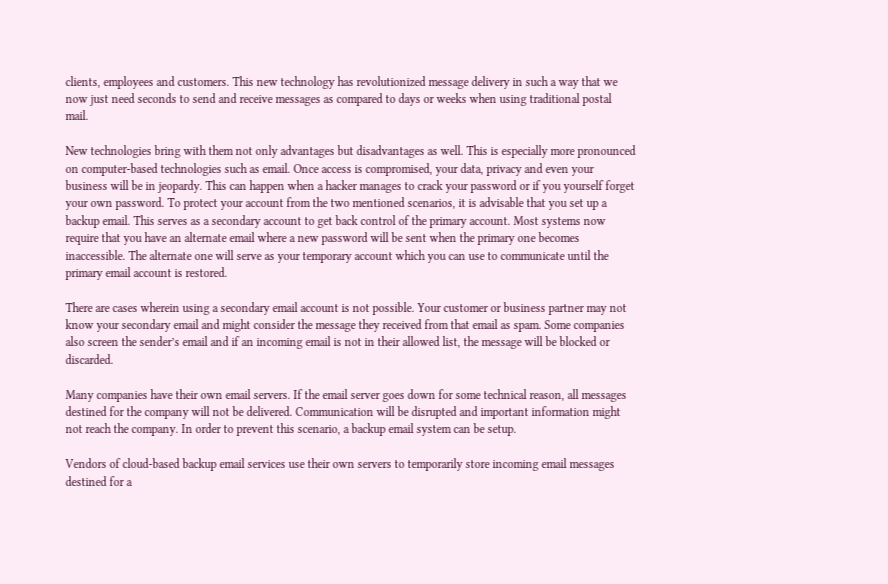clients, employees and customers. This new technology has revolutionized message delivery in such a way that we now just need seconds to send and receive messages as compared to days or weeks when using traditional postal mail.

New technologies bring with them not only advantages but disadvantages as well. This is especially more pronounced on computer-based technologies such as email. Once access is compromised, your data, privacy and even your business will be in jeopardy. This can happen when a hacker manages to crack your password or if you yourself forget your own password. To protect your account from the two mentioned scenarios, it is advisable that you set up a backup email. This serves as a secondary account to get back control of the primary account. Most systems now require that you have an alternate email where a new password will be sent when the primary one becomes inaccessible. The alternate one will serve as your temporary account which you can use to communicate until the primary email account is restored.

There are cases wherein using a secondary email account is not possible. Your customer or business partner may not know your secondary email and might consider the message they received from that email as spam. Some companies also screen the sender’s email and if an incoming email is not in their allowed list, the message will be blocked or discarded.

Many companies have their own email servers. If the email server goes down for some technical reason, all messages destined for the company will not be delivered. Communication will be disrupted and important information might not reach the company. In order to prevent this scenario, a backup email system can be setup.

Vendors of cloud-based backup email services use their own servers to temporarily store incoming email messages destined for a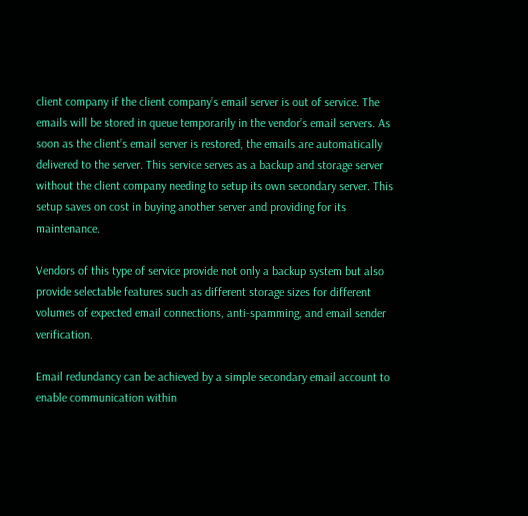client company if the client company’s email server is out of service. The emails will be stored in queue temporarily in the vendor’s email servers. As soon as the client’s email server is restored, the emails are automatically delivered to the server. This service serves as a backup and storage server without the client company needing to setup its own secondary server. This setup saves on cost in buying another server and providing for its maintenance.

Vendors of this type of service provide not only a backup system but also provide selectable features such as different storage sizes for different volumes of expected email connections, anti-spamming, and email sender verification.

Email redundancy can be achieved by a simple secondary email account to enable communication within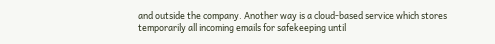and outside the company. Another way is a cloud-based service which stores temporarily all incoming emails for safekeeping until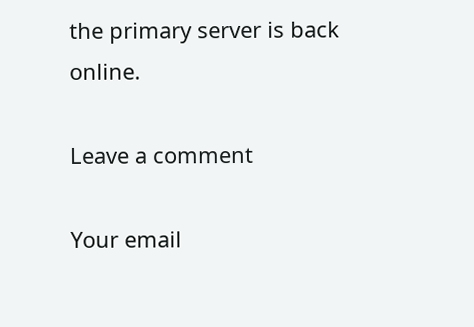the primary server is back online.

Leave a comment

Your email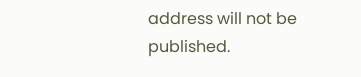address will not be published.